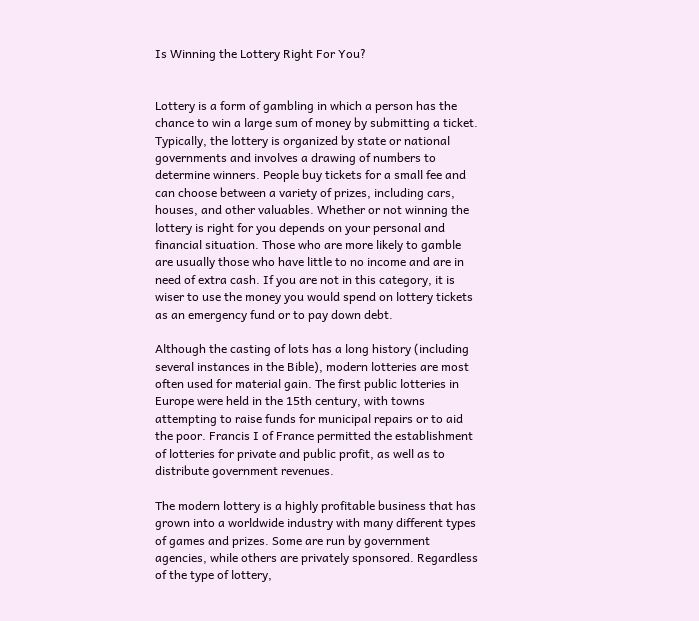Is Winning the Lottery Right For You?


Lottery is a form of gambling in which a person has the chance to win a large sum of money by submitting a ticket. Typically, the lottery is organized by state or national governments and involves a drawing of numbers to determine winners. People buy tickets for a small fee and can choose between a variety of prizes, including cars, houses, and other valuables. Whether or not winning the lottery is right for you depends on your personal and financial situation. Those who are more likely to gamble are usually those who have little to no income and are in need of extra cash. If you are not in this category, it is wiser to use the money you would spend on lottery tickets as an emergency fund or to pay down debt.

Although the casting of lots has a long history (including several instances in the Bible), modern lotteries are most often used for material gain. The first public lotteries in Europe were held in the 15th century, with towns attempting to raise funds for municipal repairs or to aid the poor. Francis I of France permitted the establishment of lotteries for private and public profit, as well as to distribute government revenues.

The modern lottery is a highly profitable business that has grown into a worldwide industry with many different types of games and prizes. Some are run by government agencies, while others are privately sponsored. Regardless of the type of lottery,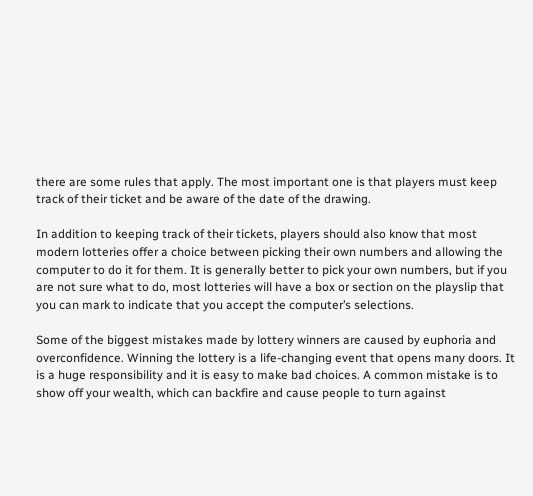there are some rules that apply. The most important one is that players must keep track of their ticket and be aware of the date of the drawing.

In addition to keeping track of their tickets, players should also know that most modern lotteries offer a choice between picking their own numbers and allowing the computer to do it for them. It is generally better to pick your own numbers, but if you are not sure what to do, most lotteries will have a box or section on the playslip that you can mark to indicate that you accept the computer’s selections.

Some of the biggest mistakes made by lottery winners are caused by euphoria and overconfidence. Winning the lottery is a life-changing event that opens many doors. It is a huge responsibility and it is easy to make bad choices. A common mistake is to show off your wealth, which can backfire and cause people to turn against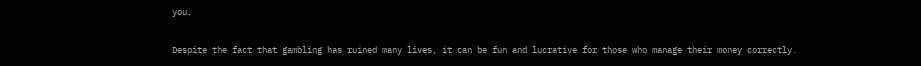you.

Despite the fact that gambling has ruined many lives, it can be fun and lucrative for those who manage their money correctly.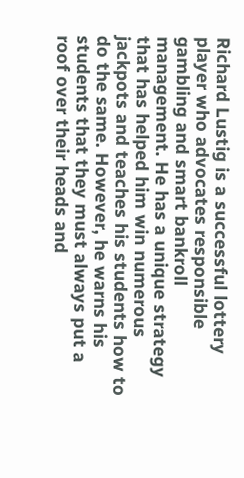Richard Lustig is a successful lottery player who advocates responsible gambling and smart bankroll management. He has a unique strategy that has helped him win numerous jackpots and teaches his students how to do the same. However, he warns his students that they must always put a roof over their heads and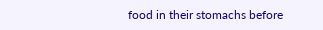food in their stomachs before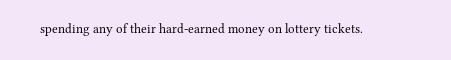spending any of their hard-earned money on lottery tickets.